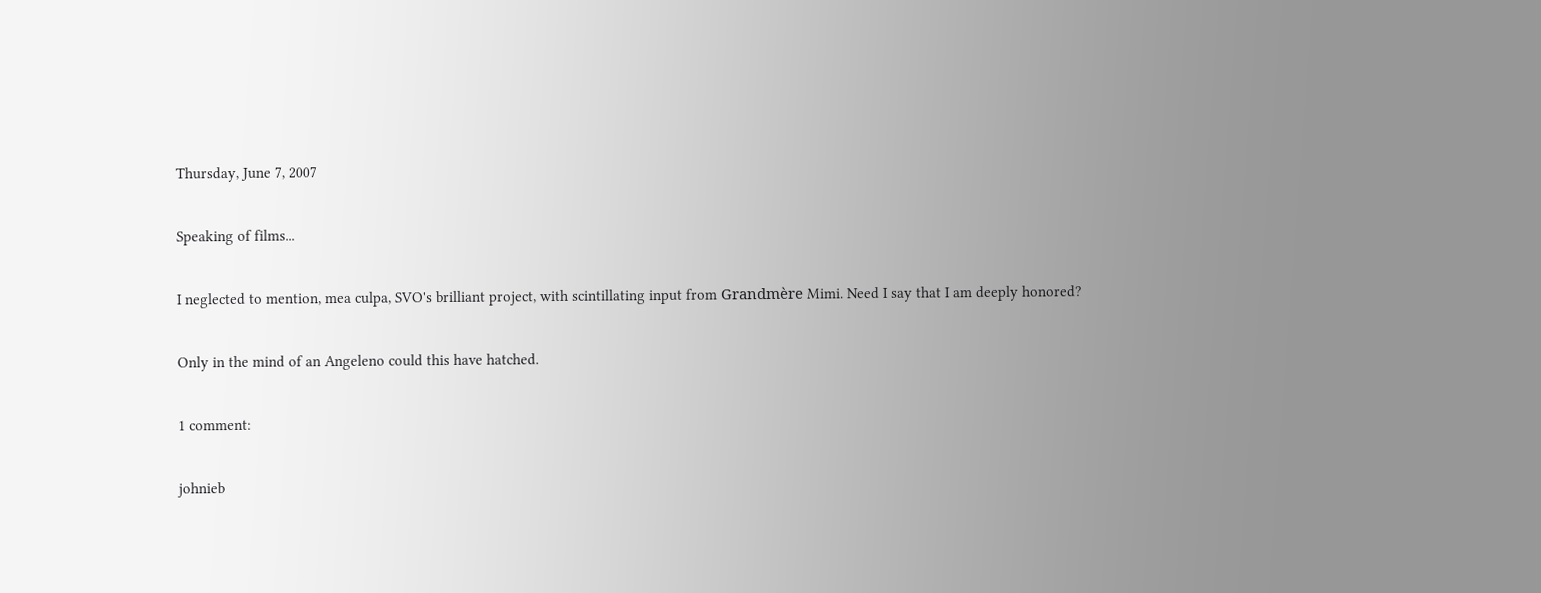Thursday, June 7, 2007

Speaking of films...

I neglected to mention, mea culpa, SVO's brilliant project, with scintillating input from Grandmère Mimi. Need I say that I am deeply honored?

Only in the mind of an Angeleno could this have hatched.

1 comment:

johnieb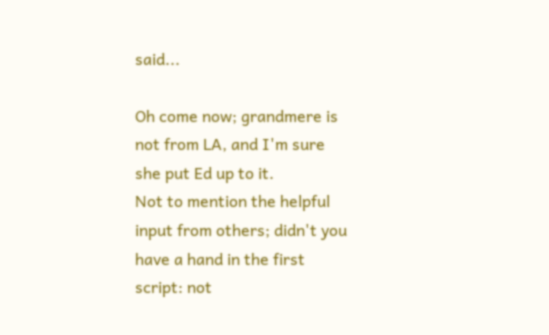said...

Oh come now; grandmere is not from LA, and I'm sure she put Ed up to it.
Not to mention the helpful input from others; didn't you have a hand in the first script: not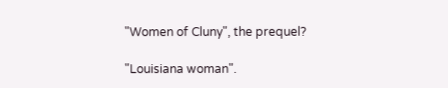"Women of Cluny", the prequel?

"Louisiana woman".